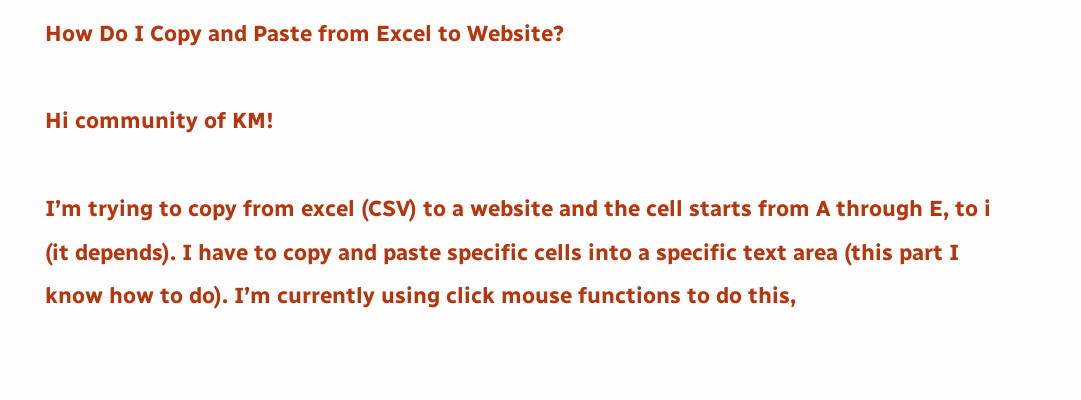How Do I Copy and Paste from Excel to Website?

Hi community of KM!

I’m trying to copy from excel (CSV) to a website and the cell starts from A through E, to i (it depends). I have to copy and paste specific cells into a specific text area (this part I know how to do). I’m currently using click mouse functions to do this,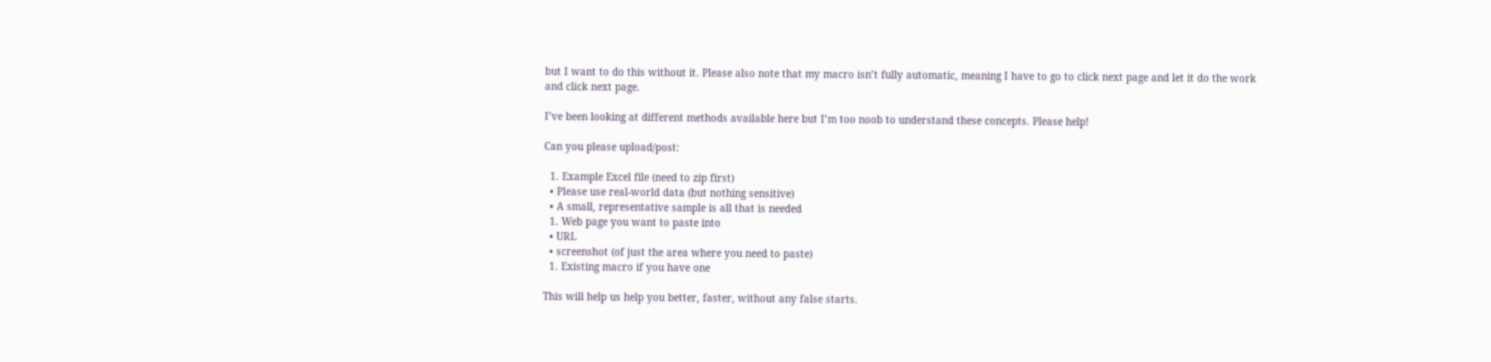but I want to do this without it. Please also note that my macro isn’t fully automatic, meaning I have to go to click next page and let it do the work and click next page.

I’ve been looking at different methods available here but I’m too noob to understand these concepts. Please help!

Can you please upload/post:

  1. Example Excel file (need to zip first)
  • Please use real-world data (but nothing sensitive)
  • A small, representative sample is all that is needed
  1. Web page you want to paste into
  • URL
  • screenshot (of just the area where you need to paste)
  1. Existing macro if you have one

This will help us help you better, faster, without any false starts.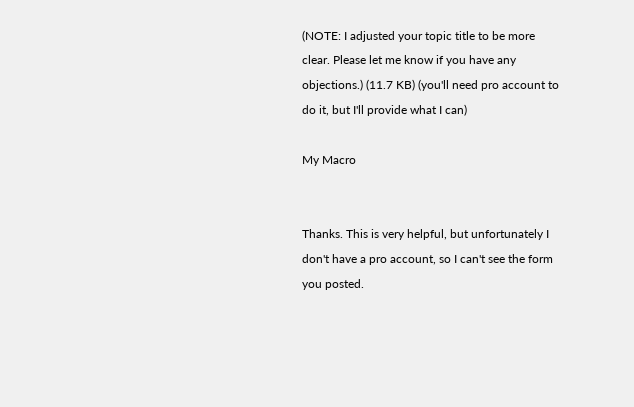(NOTE: I adjusted your topic title to be more clear. Please let me know if you have any objections.) (11.7 KB) (you'll need pro account to do it, but I'll provide what I can)

My Macro


Thanks. This is very helpful, but unfortunately I don't have a pro account, so I can't see the form you posted.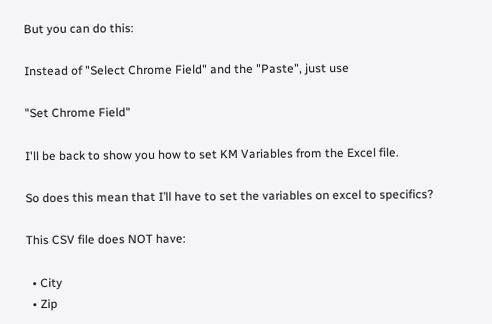But you can do this:

Instead of "Select Chrome Field" and the "Paste", just use

"Set Chrome Field"

I'll be back to show you how to set KM Variables from the Excel file.

So does this mean that I’ll have to set the variables on excel to specifics?

This CSV file does NOT have:

  • City
  • Zip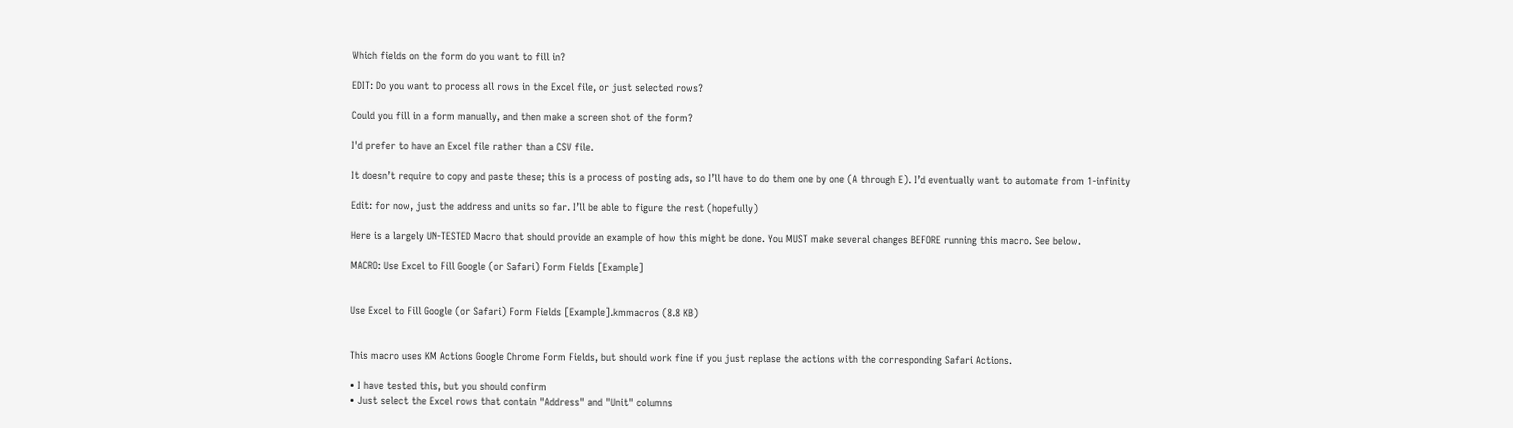Which fields on the form do you want to fill in?

EDIT: Do you want to process all rows in the Excel file, or just selected rows?

Could you fill in a form manually, and then make a screen shot of the form?

I'd prefer to have an Excel file rather than a CSV file.

It doesn’t require to copy and paste these; this is a process of posting ads, so I’ll have to do them one by one (A through E). I’d eventually want to automate from 1-infinity

Edit: for now, just the address and units so far. I’ll be able to figure the rest (hopefully)

Here is a largely UN-TESTED Macro that should provide an example of how this might be done. You MUST make several changes BEFORE running this macro. See below.

MACRO: Use Excel to Fill Google (or Safari) Form Fields [Example]


Use Excel to Fill Google (or Safari) Form Fields [Example].kmmacros (8.8 KB)


This macro uses KM Actions Google Chrome Form Fields, but should work fine if you just replase the actions with the corresponding Safari Actions.

• I have tested this, but you should confirm
• Just select the Excel rows that contain "Address" and "Unit" columns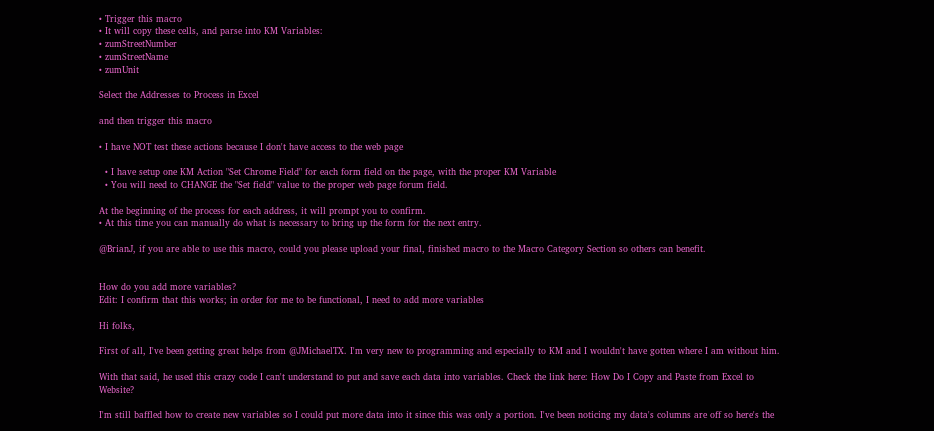• Trigger this macro
• It will copy these cells, and parse into KM Variables:
• zumStreetNumber
• zumStreetName
• zumUnit

Select the Addresses to Process in Excel

and then trigger this macro

• I have NOT test these actions because I don't have access to the web page

  • I have setup one KM Action "Set Chrome Field" for each form field on the page, with the proper KM Variable
  • You will need to CHANGE the "Set field" value to the proper web page forum field.

At the beginning of the process for each address, it will prompt you to confirm.
• At this time you can manually do what is necessary to bring up the form for the next entry.

@BrianJ, if you are able to use this macro, could you please upload your final, finished macro to the Macro Category Section so others can benefit.


How do you add more variables?
Edit: I confirm that this works; in order for me to be functional, I need to add more variables

Hi folks,

First of all, I've been getting great helps from @JMichaelTX. I'm very new to programming and especially to KM and I wouldn't have gotten where I am without him.

With that said, he used this crazy code I can't understand to put and save each data into variables. Check the link here: How Do I Copy and Paste from Excel to Website?

I'm still baffled how to create new variables so I could put more data into it since this was only a portion. I've been noticing my data's columns are off so here's the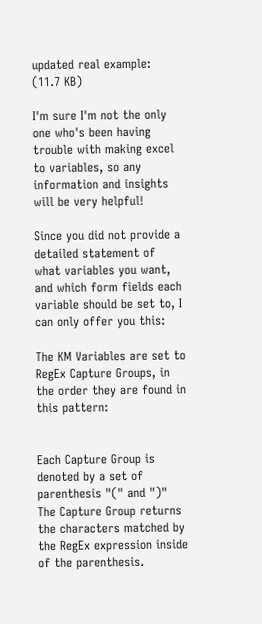updated real example: (11.7 KB)

I'm sure I'm not the only one who's been having trouble with making excel to variables, so any information and insights will be very helpful!

Since you did not provide a detailed statement of what variables you want, and which form fields each variable should be set to, I can only offer you this:

The KM Variables are set to RegEx Capture Groups, in the order they are found in this pattern:


Each Capture Group is denoted by a set of parenthesis "(" and ")"
The Capture Group returns the characters matched by the RegEx expression inside of the parenthesis.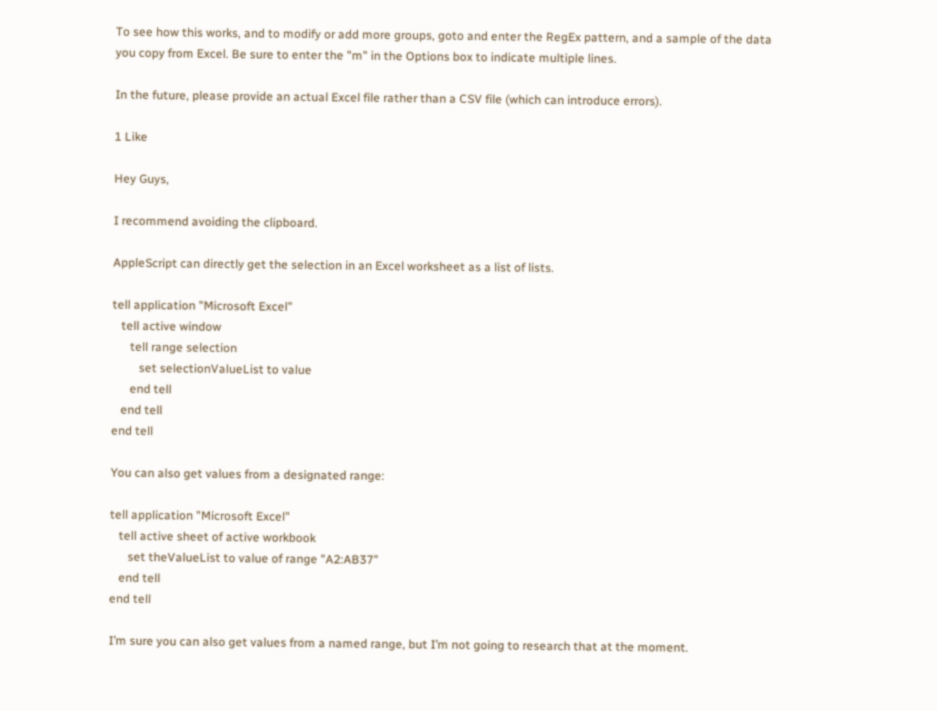To see how this works, and to modify or add more groups, goto and enter the RegEx pattern, and a sample of the data you copy from Excel. Be sure to enter the "m" in the Options box to indicate multiple lines.

In the future, please provide an actual Excel file rather than a CSV file (which can introduce errors).

1 Like

Hey Guys,

I recommend avoiding the clipboard.

AppleScript can directly get the selection in an Excel worksheet as a list of lists.

tell application "Microsoft Excel"
   tell active window
      tell range selection
         set selectionValueList to value
      end tell
   end tell
end tell

You can also get values from a designated range:

tell application "Microsoft Excel"
   tell active sheet of active workbook
      set theValueList to value of range "A2:AB37"
   end tell
end tell

I’m sure you can also get values from a named range, but I’m not going to research that at the moment.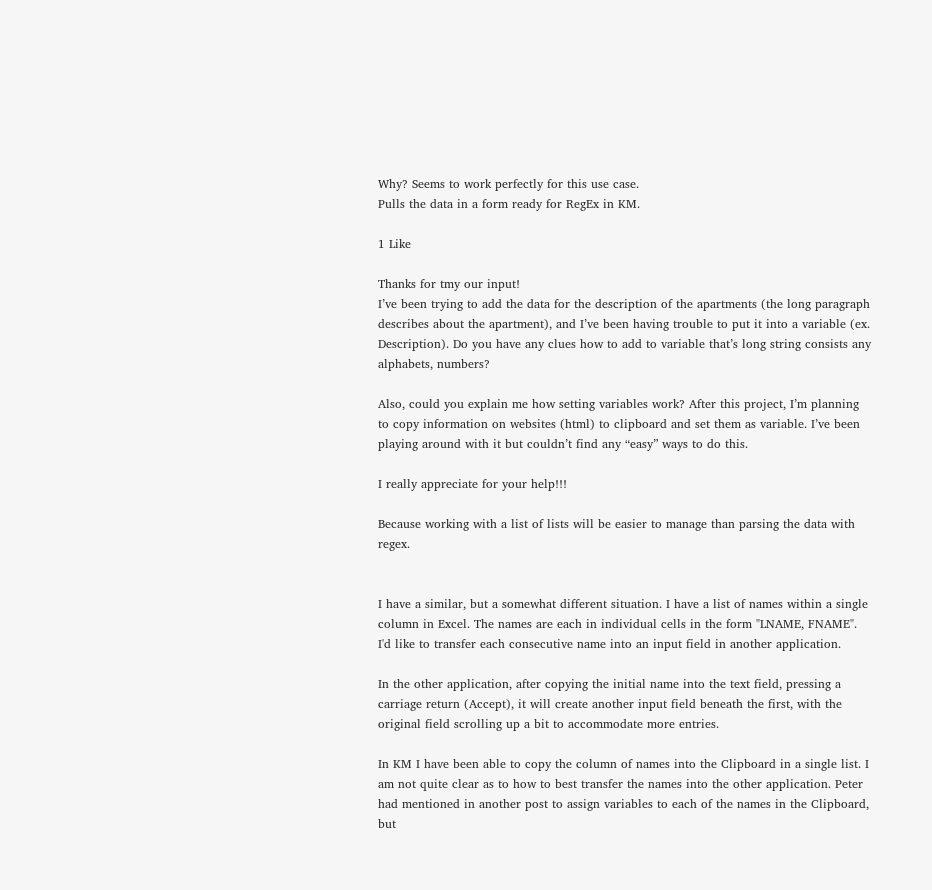Why? Seems to work perfectly for this use case.
Pulls the data in a form ready for RegEx in KM.

1 Like

Thanks for tmy our input!
I’ve been trying to add the data for the description of the apartments (the long paragraph describes about the apartment), and I’ve been having trouble to put it into a variable (ex. Description). Do you have any clues how to add to variable that’s long string consists any alphabets, numbers?

Also, could you explain me how setting variables work? After this project, I’m planning to copy information on websites (html) to clipboard and set them as variable. I’ve been playing around with it but couldn’t find any “easy” ways to do this.

I really appreciate for your help!!!

Because working with a list of lists will be easier to manage than parsing the data with regex.


I have a similar, but a somewhat different situation. I have a list of names within a single column in Excel. The names are each in individual cells in the form "LNAME, FNAME". I'd like to transfer each consecutive name into an input field in another application.

In the other application, after copying the initial name into the text field, pressing a carriage return (Accept), it will create another input field beneath the first, with the original field scrolling up a bit to accommodate more entries.

In KM I have been able to copy the column of names into the Clipboard in a single list. I am not quite clear as to how to best transfer the names into the other application. Peter had mentioned in another post to assign variables to each of the names in the Clipboard, but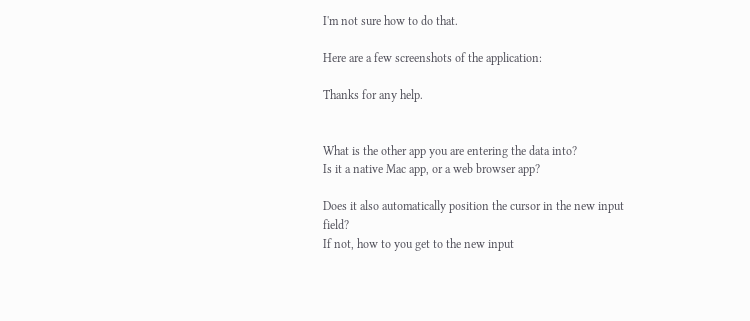I'm not sure how to do that.

Here are a few screenshots of the application:

Thanks for any help.


What is the other app you are entering the data into?
Is it a native Mac app, or a web browser app?

Does it also automatically position the cursor in the new input field?
If not, how to you get to the new input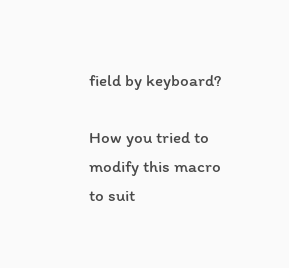field by keyboard?

How you tried to modify this macro to suit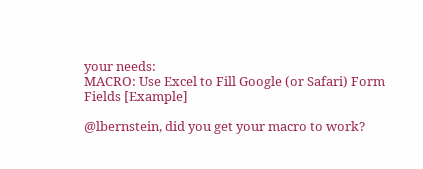your needs:
MACRO: Use Excel to Fill Google (or Safari) Form Fields [Example]

@lbernstein, did you get your macro to work?